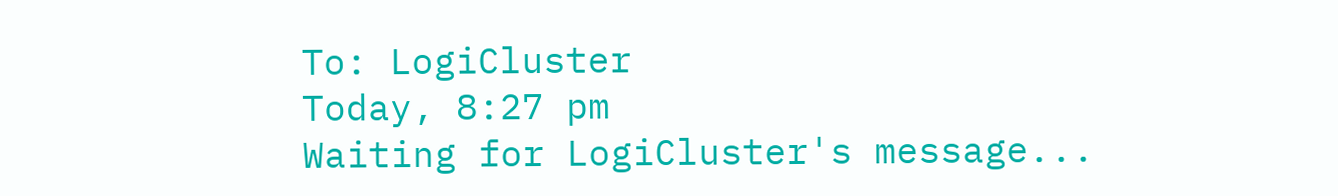To: LogiCluster
Today, 8:27 pm
Waiting for LogiCluster's message...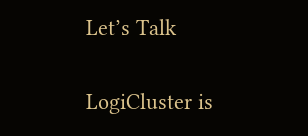Let’s Talk

LogiCluster is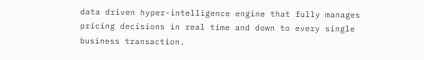data driven hyper-intelligence engine that fully manages pricing decisions in real time and down to every single business transaction.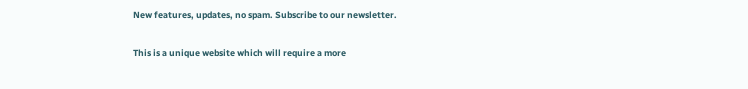New features, updates, no spam. Subscribe to our newsletter.


This is a unique website which will require a more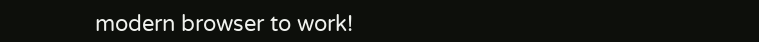modern browser to work!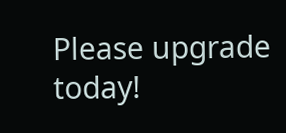Please upgrade today!